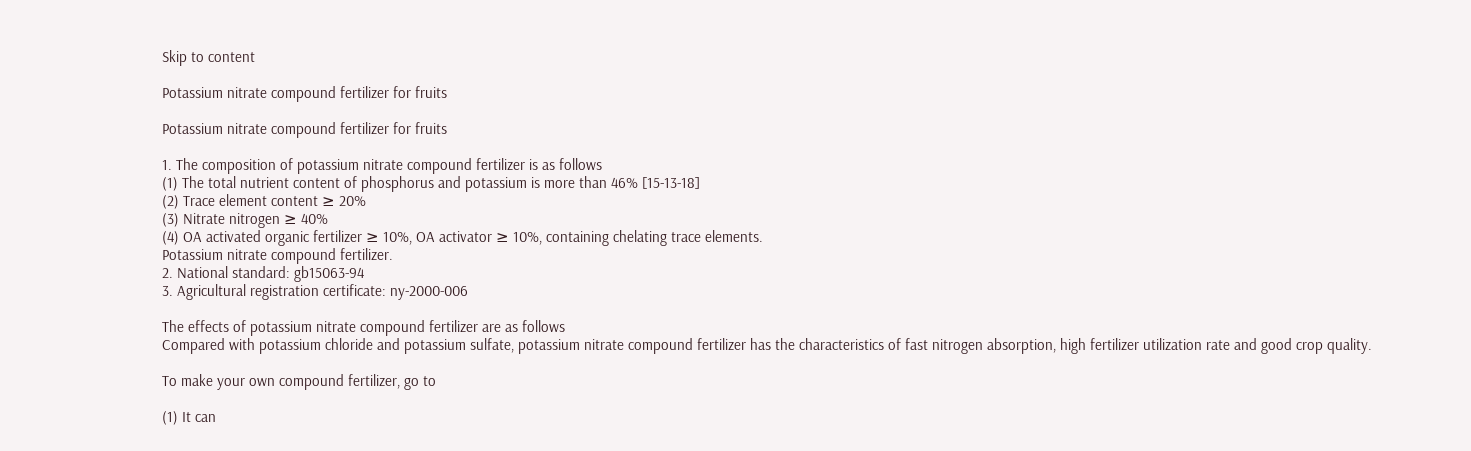Skip to content

Potassium nitrate compound fertilizer for fruits

Potassium nitrate compound fertilizer for fruits

1. The composition of potassium nitrate compound fertilizer is as follows
(1) The total nutrient content of phosphorus and potassium is more than 46% [15-13-18]
(2) Trace element content ≥ 20%
(3) Nitrate nitrogen ≥ 40%
(4) OA activated organic fertilizer ≥ 10%, OA activator ≥ 10%, containing chelating trace elements.
Potassium nitrate compound fertilizer.
2. National standard: gb15063-94
3. Agricultural registration certificate: ny-2000-006

The effects of potassium nitrate compound fertilizer are as follows
Compared with potassium chloride and potassium sulfate, potassium nitrate compound fertilizer has the characteristics of fast nitrogen absorption, high fertilizer utilization rate and good crop quality.

To make your own compound fertilizer, go to

(1) It can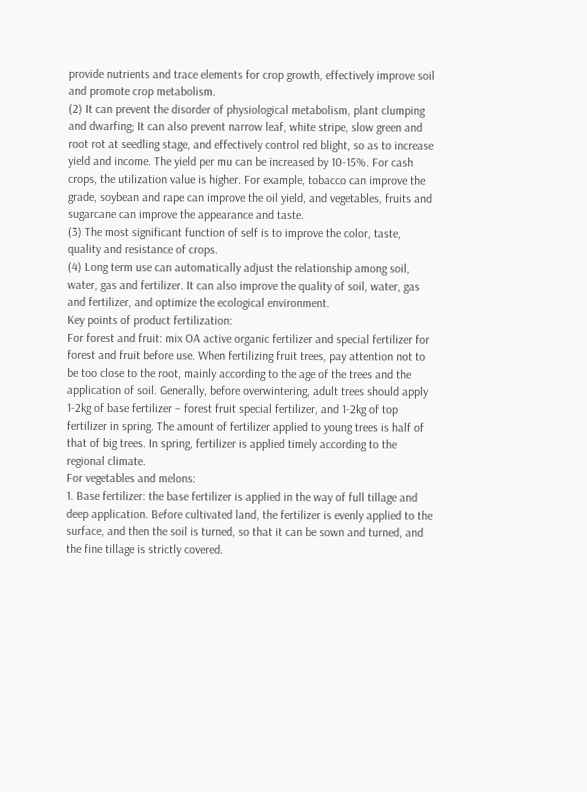provide nutrients and trace elements for crop growth, effectively improve soil and promote crop metabolism.
(2) It can prevent the disorder of physiological metabolism, plant clumping and dwarfing; It can also prevent narrow leaf, white stripe, slow green and root rot at seedling stage, and effectively control red blight, so as to increase yield and income. The yield per mu can be increased by 10-15%. For cash crops, the utilization value is higher. For example, tobacco can improve the grade, soybean and rape can improve the oil yield, and vegetables, fruits and sugarcane can improve the appearance and taste.
(3) The most significant function of self is to improve the color, taste, quality and resistance of crops.
(4) Long term use can automatically adjust the relationship among soil, water, gas and fertilizer. It can also improve the quality of soil, water, gas and fertilizer, and optimize the ecological environment.
Key points of product fertilization:
For forest and fruit: mix OA active organic fertilizer and special fertilizer for forest and fruit before use. When fertilizing fruit trees, pay attention not to be too close to the root, mainly according to the age of the trees and the application of soil. Generally, before overwintering, adult trees should apply 1-2kg of base fertilizer – forest fruit special fertilizer, and 1-2kg of top fertilizer in spring. The amount of fertilizer applied to young trees is half of that of big trees. In spring, fertilizer is applied timely according to the regional climate.
For vegetables and melons:
1. Base fertilizer: the base fertilizer is applied in the way of full tillage and deep application. Before cultivated land, the fertilizer is evenly applied to the surface, and then the soil is turned, so that it can be sown and turned, and the fine tillage is strictly covered.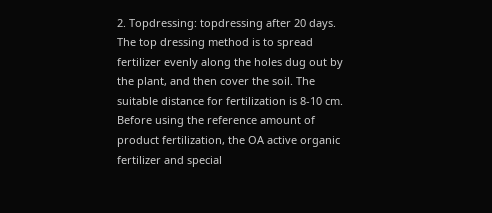2. Topdressing: topdressing after 20 days. The top dressing method is to spread fertilizer evenly along the holes dug out by the plant, and then cover the soil. The suitable distance for fertilization is 8-10 cm.
Before using the reference amount of product fertilization, the OA active organic fertilizer and special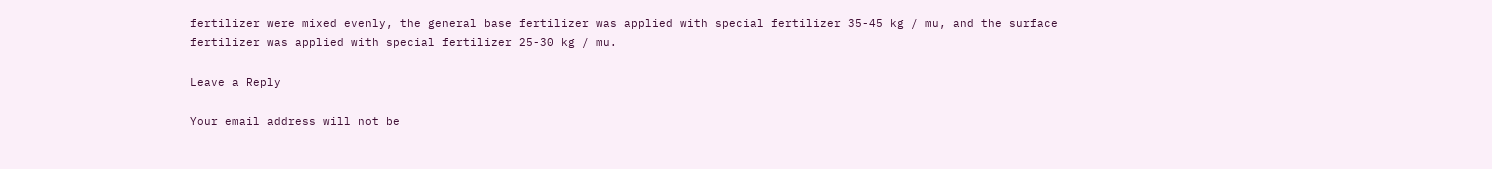fertilizer were mixed evenly, the general base fertilizer was applied with special fertilizer 35-45 kg / mu, and the surface fertilizer was applied with special fertilizer 25-30 kg / mu.

Leave a Reply

Your email address will not be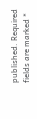published. Required fields are marked *